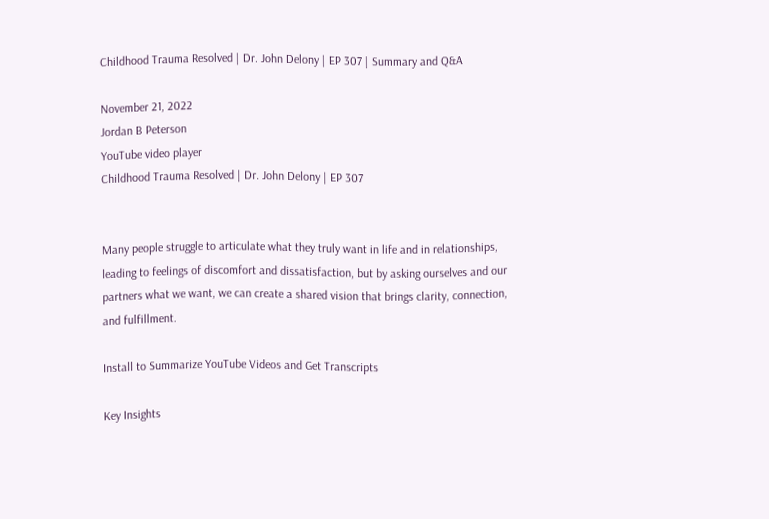Childhood Trauma Resolved | Dr. John Delony | EP 307 | Summary and Q&A

November 21, 2022
Jordan B Peterson
YouTube video player
Childhood Trauma Resolved | Dr. John Delony | EP 307


Many people struggle to articulate what they truly want in life and in relationships, leading to feelings of discomfort and dissatisfaction, but by asking ourselves and our partners what we want, we can create a shared vision that brings clarity, connection, and fulfillment.

Install to Summarize YouTube Videos and Get Transcripts

Key Insights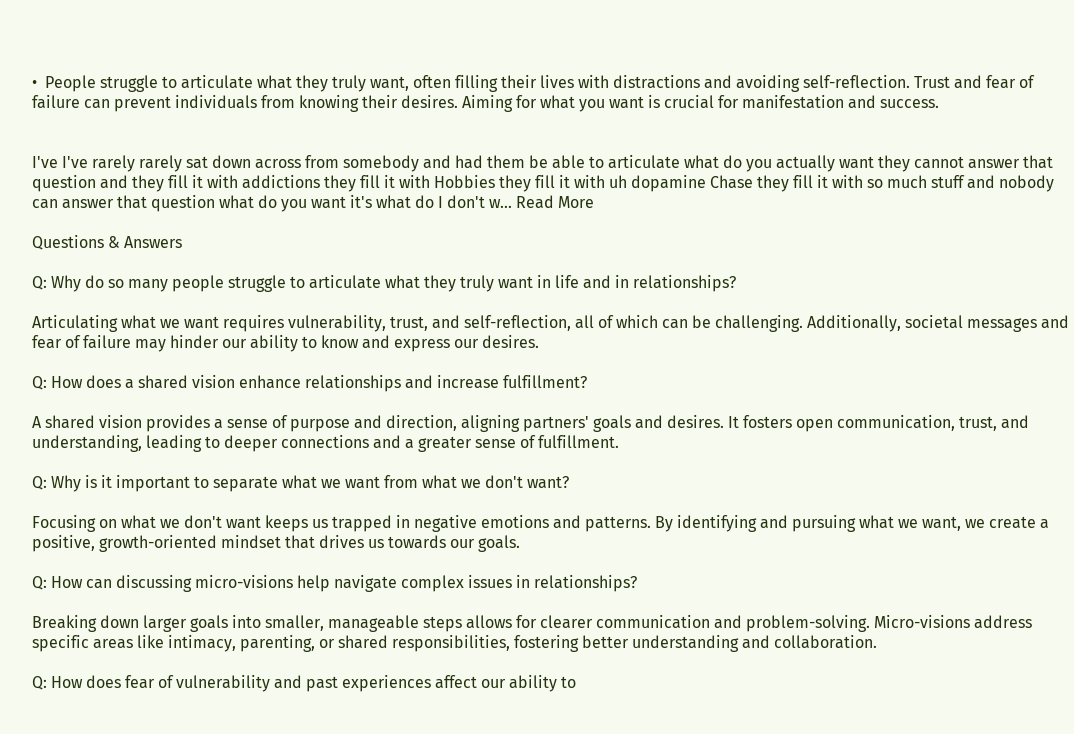•  People struggle to articulate what they truly want, often filling their lives with distractions and avoiding self-reflection. Trust and fear of failure can prevent individuals from knowing their desires. Aiming for what you want is crucial for manifestation and success.


I've I've rarely rarely sat down across from somebody and had them be able to articulate what do you actually want they cannot answer that question and they fill it with addictions they fill it with Hobbies they fill it with uh dopamine Chase they fill it with so much stuff and nobody can answer that question what do you want it's what do I don't w... Read More

Questions & Answers

Q: Why do so many people struggle to articulate what they truly want in life and in relationships?

Articulating what we want requires vulnerability, trust, and self-reflection, all of which can be challenging. Additionally, societal messages and fear of failure may hinder our ability to know and express our desires.

Q: How does a shared vision enhance relationships and increase fulfillment?

A shared vision provides a sense of purpose and direction, aligning partners' goals and desires. It fosters open communication, trust, and understanding, leading to deeper connections and a greater sense of fulfillment.

Q: Why is it important to separate what we want from what we don't want?

Focusing on what we don't want keeps us trapped in negative emotions and patterns. By identifying and pursuing what we want, we create a positive, growth-oriented mindset that drives us towards our goals.

Q: How can discussing micro-visions help navigate complex issues in relationships?

Breaking down larger goals into smaller, manageable steps allows for clearer communication and problem-solving. Micro-visions address specific areas like intimacy, parenting, or shared responsibilities, fostering better understanding and collaboration.

Q: How does fear of vulnerability and past experiences affect our ability to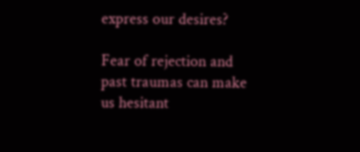express our desires?

Fear of rejection and past traumas can make us hesitant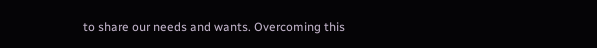to share our needs and wants. Overcoming this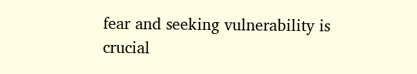fear and seeking vulnerability is crucial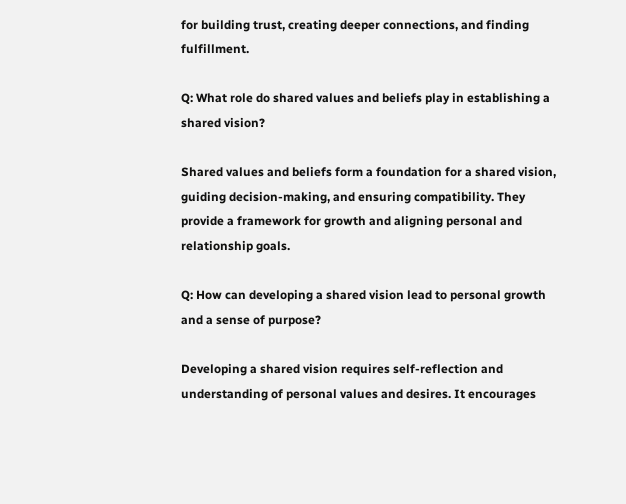for building trust, creating deeper connections, and finding fulfillment.

Q: What role do shared values and beliefs play in establishing a shared vision?

Shared values and beliefs form a foundation for a shared vision, guiding decision-making, and ensuring compatibility. They provide a framework for growth and aligning personal and relationship goals.

Q: How can developing a shared vision lead to personal growth and a sense of purpose?

Developing a shared vision requires self-reflection and understanding of personal values and desires. It encourages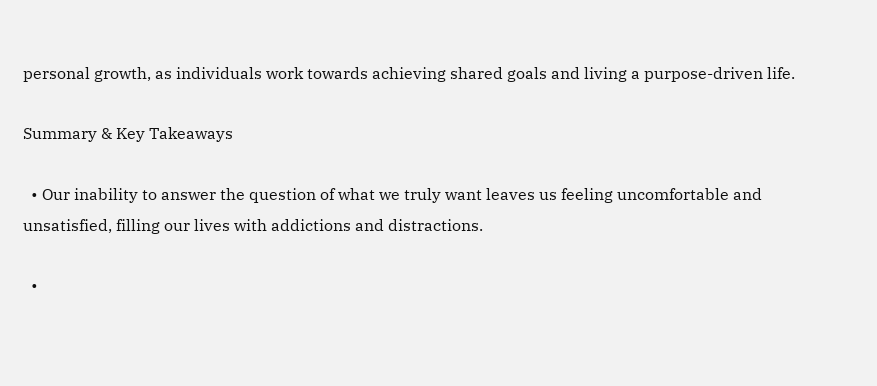personal growth, as individuals work towards achieving shared goals and living a purpose-driven life.

Summary & Key Takeaways

  • Our inability to answer the question of what we truly want leaves us feeling uncomfortable and unsatisfied, filling our lives with addictions and distractions.

  •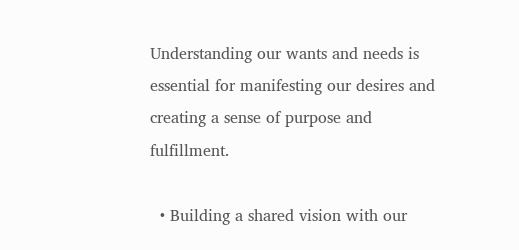Understanding our wants and needs is essential for manifesting our desires and creating a sense of purpose and fulfillment.

  • Building a shared vision with our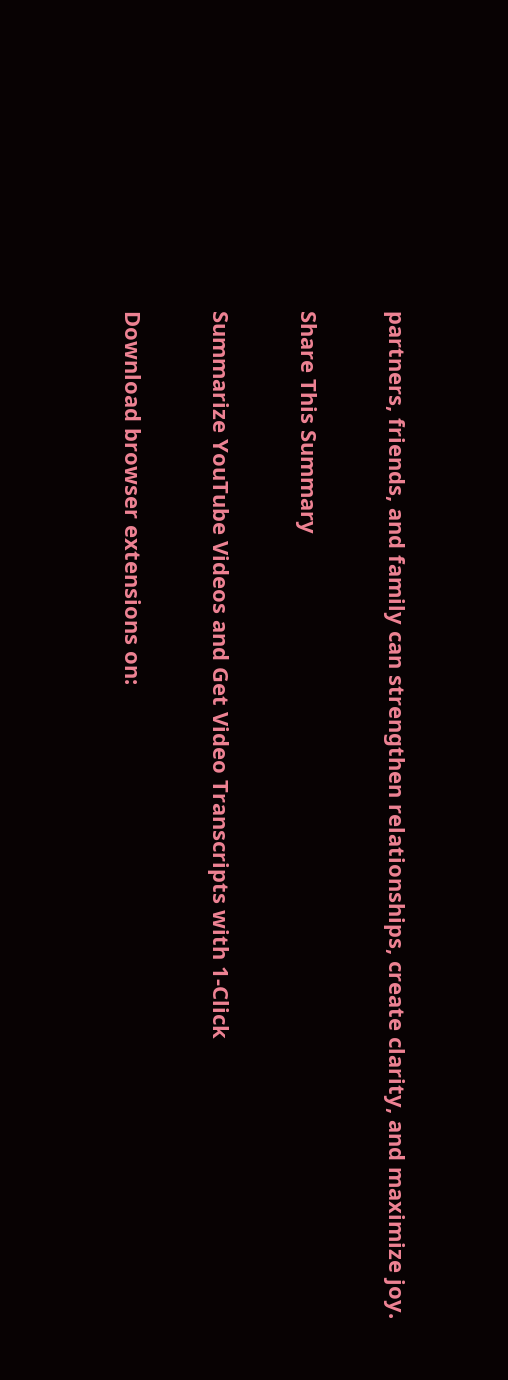partners, friends, and family can strengthen relationships, create clarity, and maximize joy.

Share This Summary

Summarize YouTube Videos and Get Video Transcripts with 1-Click

Download browser extensions on: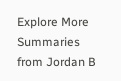Explore More Summaries from Jordan B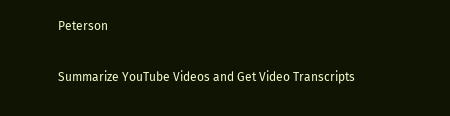Peterson

Summarize YouTube Videos and Get Video Transcripts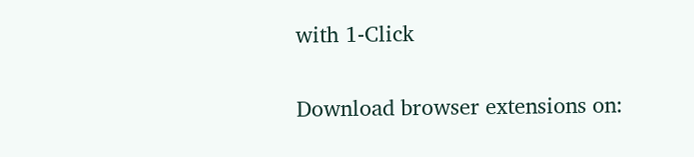with 1-Click

Download browser extensions on: